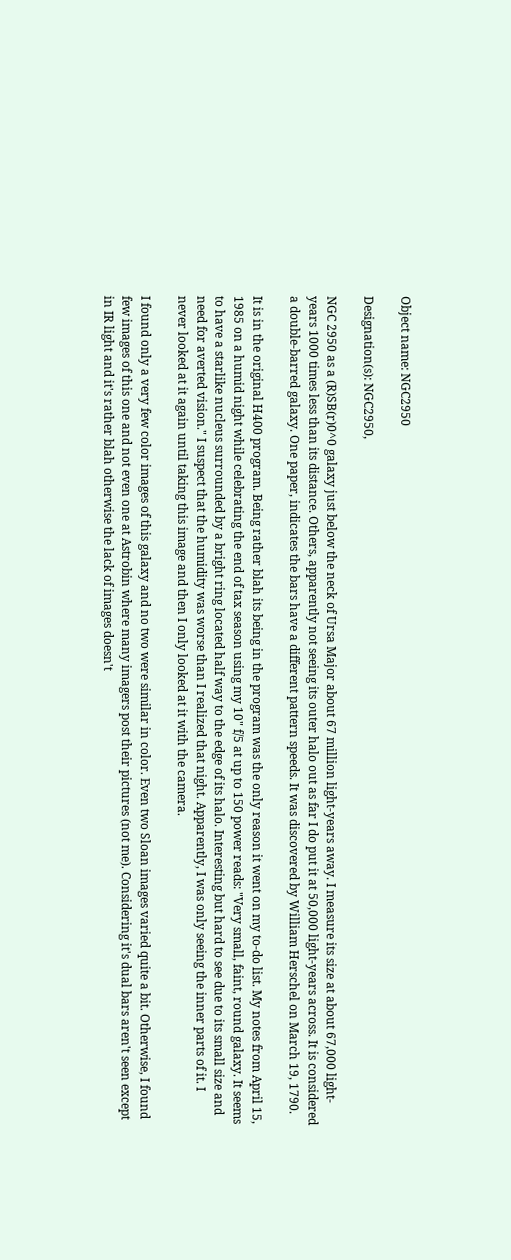Object name: NGC2950

Designation(s): NGC2950,

NGC 2950 as a (R)SB(r)0^0 galaxy just below the neck of Ursa Major about 67 million light-years away. I measure its size at about 67,000 light-years 1000 times less than its distance. Others, apparently not seeing its outer halo out as far I do put it at 50,000 light-years across. It is considered a double-barred galaxy. One paper, indicates the bars have a different pattern speeds. It was discovered by William Herschel on March 19, 1790.

It is in the original H400 program. Being rather blah its being in the program was the only reason it went on my to-do list. My notes from April 15, 1985 on a humid night while celebrating the end of tax season using my 10" f/5 at up to 150 power reads: "Very small, faint, round galaxy. It seems to have a starlike nucleus surrounded by a bright ring located half way to the edge of its halo. Interesting but hard to see due to its small size and need for averted vision." I suspect that the humidity was worse than I realized that night. Apparently, I was only seeing the inner parts of it. I never looked at it again until taking this image and then I only looked at it with the camera.

I found only a very few color images of this galaxy and no two were similar in color. Even two Sloan images varied quite a bit. Otherwise, I found few images of this one and not even one at Astrobin where many imagers post their pictures (not me). Considering it's dual bars aren't seen except in IR light and it's rather blah otherwise the lack of images doesn't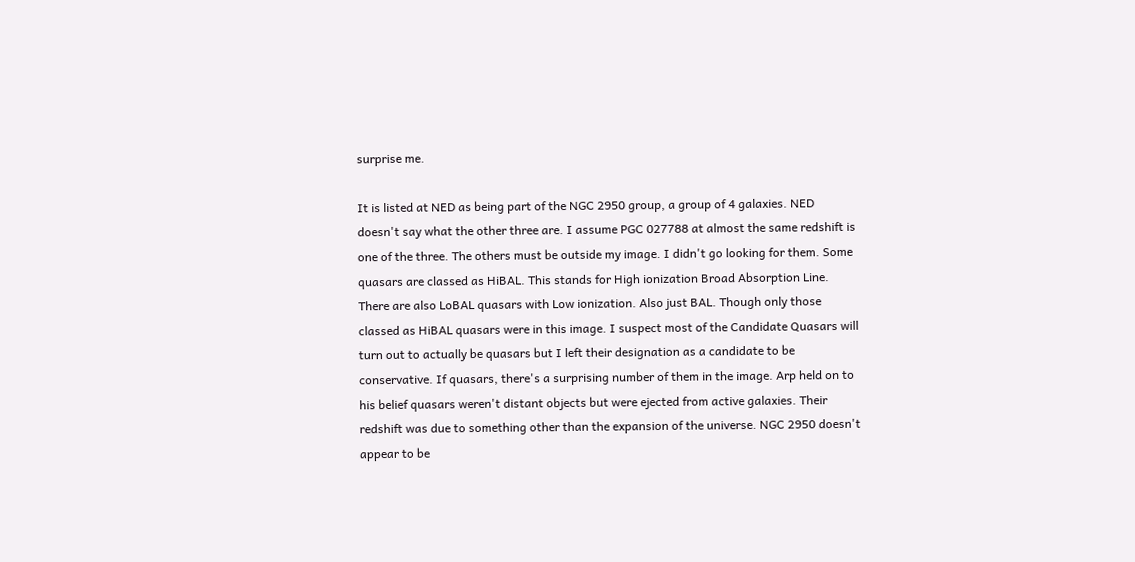surprise me.

It is listed at NED as being part of the NGC 2950 group, a group of 4 galaxies. NED doesn't say what the other three are. I assume PGC 027788 at almost the same redshift is one of the three. The others must be outside my image. I didn't go looking for them. Some quasars are classed as HiBAL. This stands for High ionization Broad Absorption Line. There are also LoBAL quasars with Low ionization. Also just BAL. Though only those classed as HiBAL quasars were in this image. I suspect most of the Candidate Quasars will turn out to actually be quasars but I left their designation as a candidate to be conservative. If quasars, there's a surprising number of them in the image. Arp held on to his belief quasars weren't distant objects but were ejected from active galaxies. Their redshift was due to something other than the expansion of the universe. NGC 2950 doesn't appear to be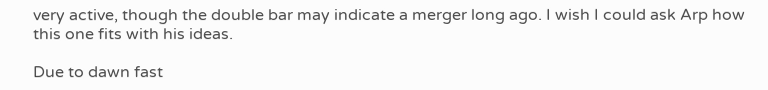very active, though the double bar may indicate a merger long ago. I wish I could ask Arp how this one fits with his ideas.

Due to dawn fast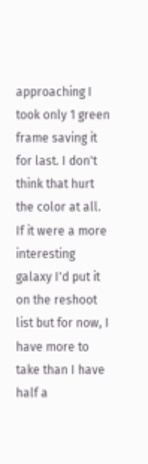approaching I took only 1 green frame saving it for last. I don't think that hurt the color at all. If it were a more interesting galaxy I'd put it on the reshoot list but for now, I have more to take than I have half a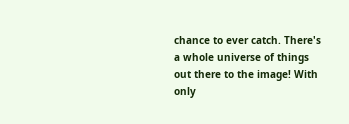chance to ever catch. There's a whole universe of things out there to the image! With only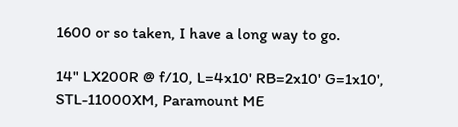1600 or so taken, I have a long way to go.

14" LX200R @ f/10, L=4x10' RB=2x10' G=1x10', STL-11000XM, Paramount ME